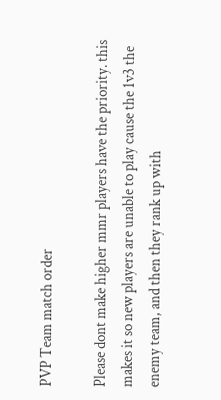PVP Team match order

Please dont make higher mmr players have the priority. this makes it so new players are unable to play cause the 1v3 the enemy team, and then they rank up with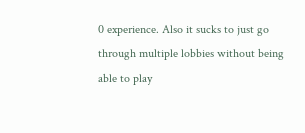0 experience. Also it sucks to just go through multiple lobbies without being able to play